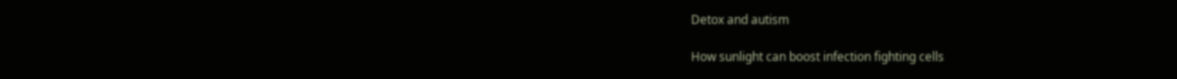Detox and autism

How sunlight can boost infection fighting cells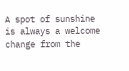A spot of sunshine is always a welcome change from the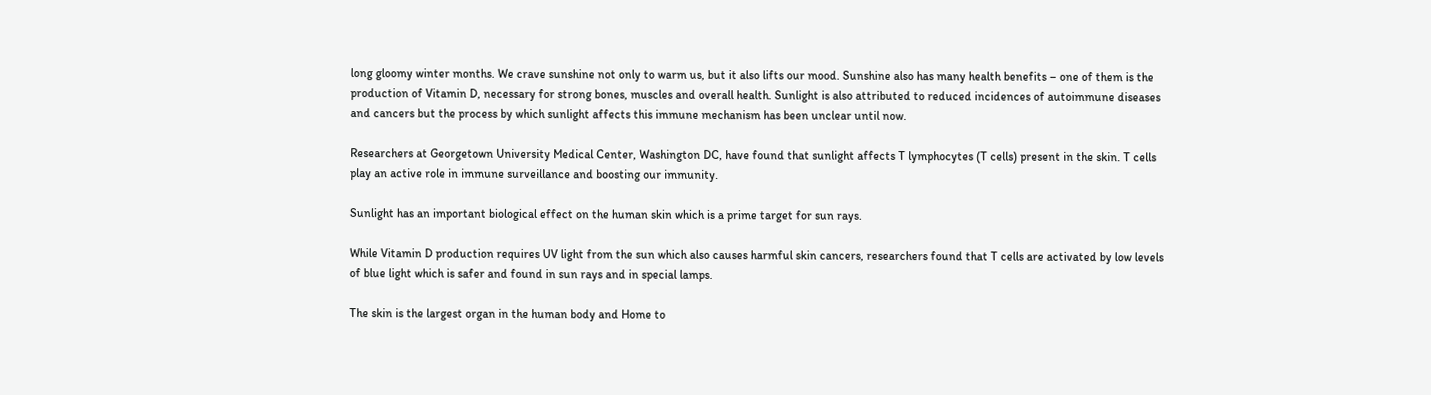long gloomy winter months. We crave sunshine not only to warm us, but it also lifts our mood. Sunshine also has many health benefits – one of them is the production of Vitamin D, necessary for strong bones, muscles and overall health. Sunlight is also attributed to reduced incidences of autoimmune diseases and cancers but the process by which sunlight affects this immune mechanism has been unclear until now.

Researchers at Georgetown University Medical Center, Washington DC, have found that sunlight affects T lymphocytes (T cells) present in the skin. T cells play an active role in immune surveillance and boosting our immunity.

Sunlight has an important biological effect on the human skin which is a prime target for sun rays.

While Vitamin D production requires UV light from the sun which also causes harmful skin cancers, researchers found that T cells are activated by low levels of blue light which is safer and found in sun rays and in special lamps.

The skin is the largest organ in the human body and Home to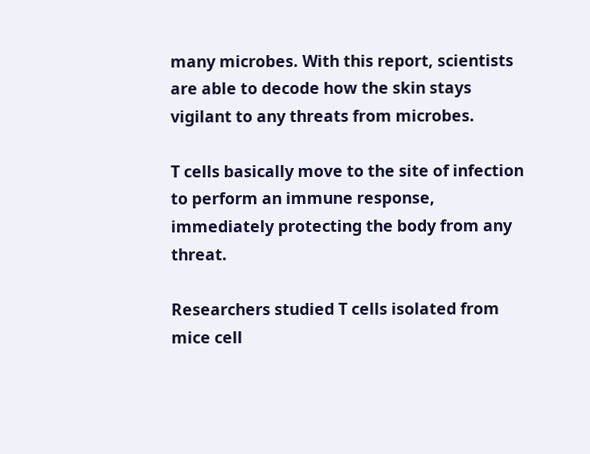many microbes. With this report, scientists are able to decode how the skin stays vigilant to any threats from microbes.

T cells basically move to the site of infection to perform an immune response, immediately protecting the body from any threat.

Researchers studied T cells isolated from mice cell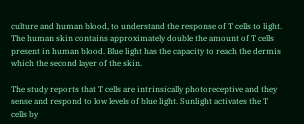culture and human blood, to understand the response of T cells to light. The human skin contains approximately double the amount of T cells present in human blood. Blue light has the capacity to reach the dermis which the second layer of the skin.

The study reports that T cells are intrinsically photoreceptive and they sense and respond to low levels of blue light. Sunlight activates the T cells by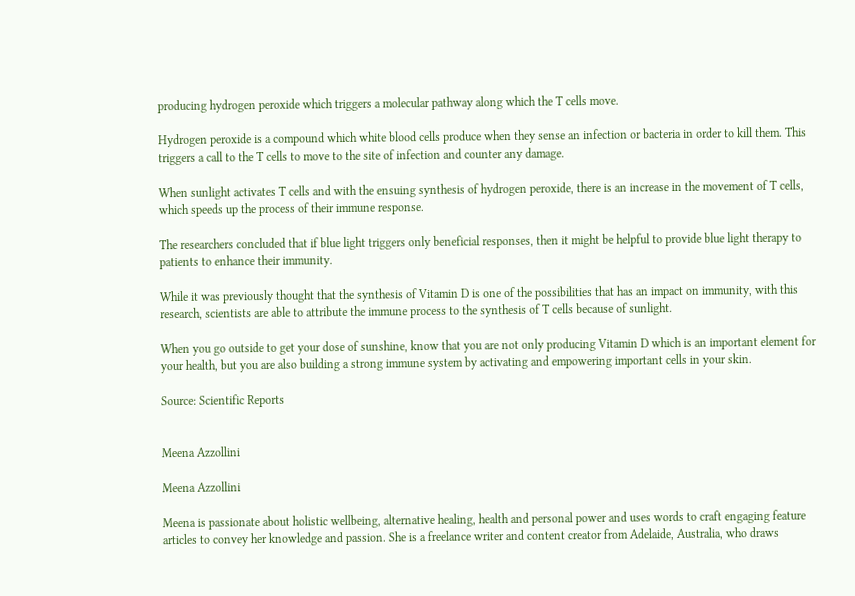producing hydrogen peroxide which triggers a molecular pathway along which the T cells move.

Hydrogen peroxide is a compound which white blood cells produce when they sense an infection or bacteria in order to kill them. This triggers a call to the T cells to move to the site of infection and counter any damage.

When sunlight activates T cells and with the ensuing synthesis of hydrogen peroxide, there is an increase in the movement of T cells, which speeds up the process of their immune response.

The researchers concluded that if blue light triggers only beneficial responses, then it might be helpful to provide blue light therapy to patients to enhance their immunity.

While it was previously thought that the synthesis of Vitamin D is one of the possibilities that has an impact on immunity, with this research, scientists are able to attribute the immune process to the synthesis of T cells because of sunlight.

When you go outside to get your dose of sunshine, know that you are not only producing Vitamin D which is an important element for your health, but you are also building a strong immune system by activating and empowering important cells in your skin.

Source: Scientific Reports


Meena Azzollini

Meena Azzollini

Meena is passionate about holistic wellbeing, alternative healing, health and personal power and uses words to craft engaging feature articles to convey her knowledge and passion. She is a freelance writer and content creator from Adelaide, Australia, who draws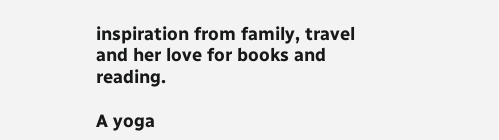inspiration from family, travel and her love for books and reading.

A yoga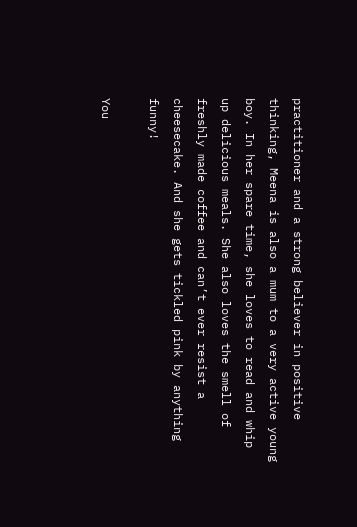practitioner and a strong believer in positive thinking, Meena is also a mum to a very active young boy. In her spare time, she loves to read and whip up delicious meals. She also loves the smell of freshly made coffee and can’t ever resist a cheesecake. And she gets tickled pink by anything funny!

You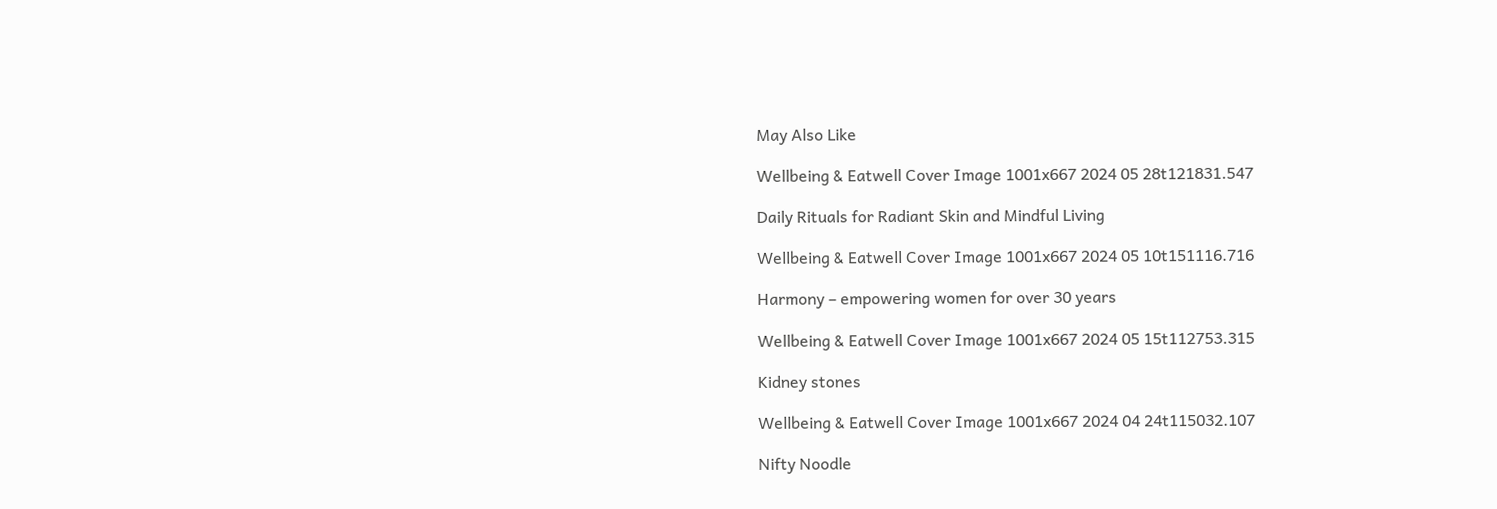May Also Like

Wellbeing & Eatwell Cover Image 1001x667 2024 05 28t121831.547

Daily Rituals for Radiant Skin and Mindful Living

Wellbeing & Eatwell Cover Image 1001x667 2024 05 10t151116.716

Harmony – empowering women for over 30 years

Wellbeing & Eatwell Cover Image 1001x667 2024 05 15t112753.315

Kidney stones

Wellbeing & Eatwell Cover Image 1001x667 2024 04 24t115032.107

Nifty Noodle